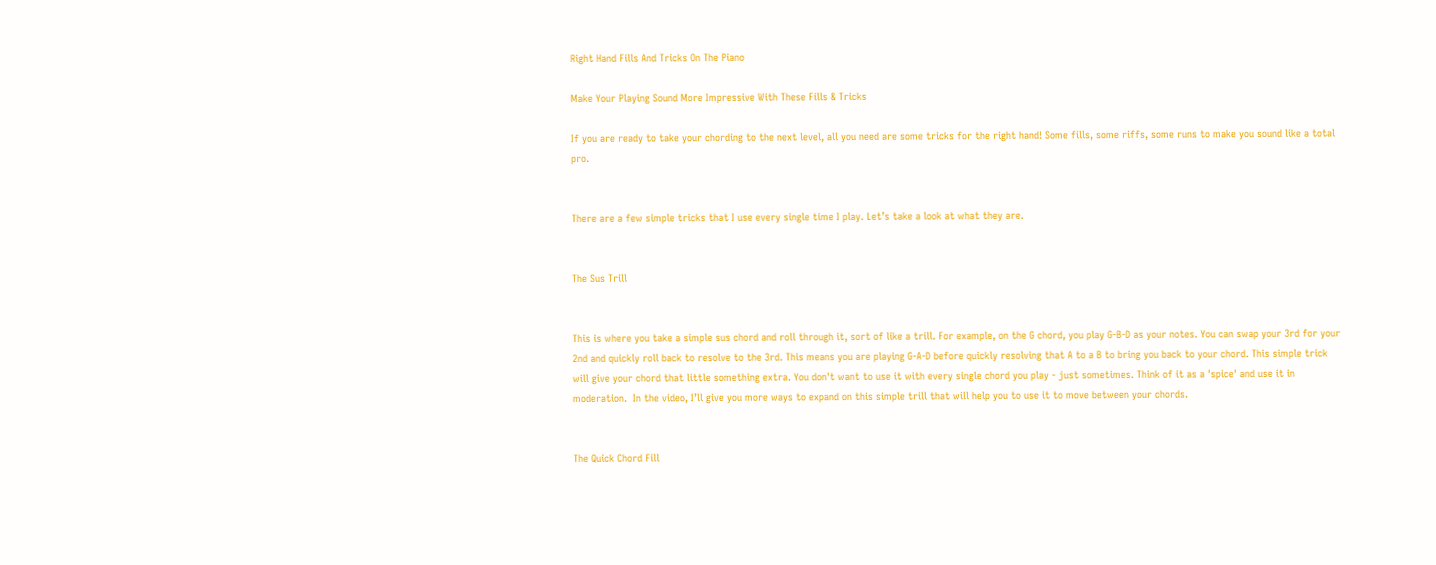Right Hand Fills And Tricks On The Piano

Make Your Playing Sound More Impressive With These Fills & Tricks

If you are ready to take your chording to the next level, all you need are some tricks for the right hand! Some fills, some riffs, some runs to make you sound like a total pro.


There are a few simple tricks that I use every single time I play. Let’s take a look at what they are.


The Sus Trill


This is where you take a simple sus chord and roll through it, sort of like a trill. For example, on the G chord, you play G-B-D as your notes. You can swap your 3rd for your 2nd and quickly roll back to resolve to the 3rd. This means you are playing G-A-D before quickly resolving that A to a B to bring you back to your chord. This simple trick will give your chord that little something extra. You don't want to use it with every single chord you play - just sometimes. Think of it as a 'spice' and use it in moderation.  In the video, I’ll give you more ways to expand on this simple trill that will help you to use it to move between your chords.


The Quick Chord Fill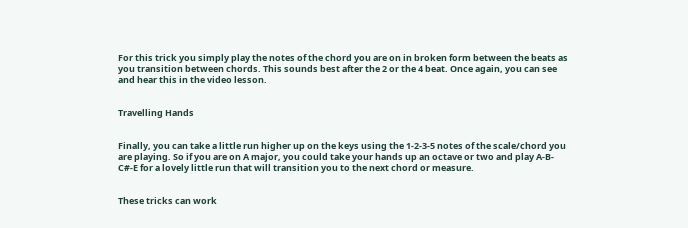For this trick you simply play the notes of the chord you are on in broken form between the beats as you transition between chords. This sounds best after the 2 or the 4 beat. Once again, you can see and hear this in the video lesson.


Travelling Hands


Finally, you can take a little run higher up on the keys using the 1-2-3-5 notes of the scale/chord you are playing. So if you are on A major, you could take your hands up an octave or two and play A-B-C#-E for a lovely little run that will transition you to the next chord or measure.


These tricks can work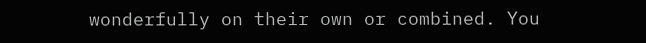wonderfully on their own or combined. You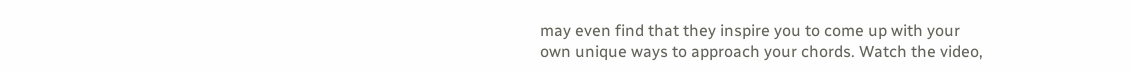may even find that they inspire you to come up with your own unique ways to approach your chords. Watch the video,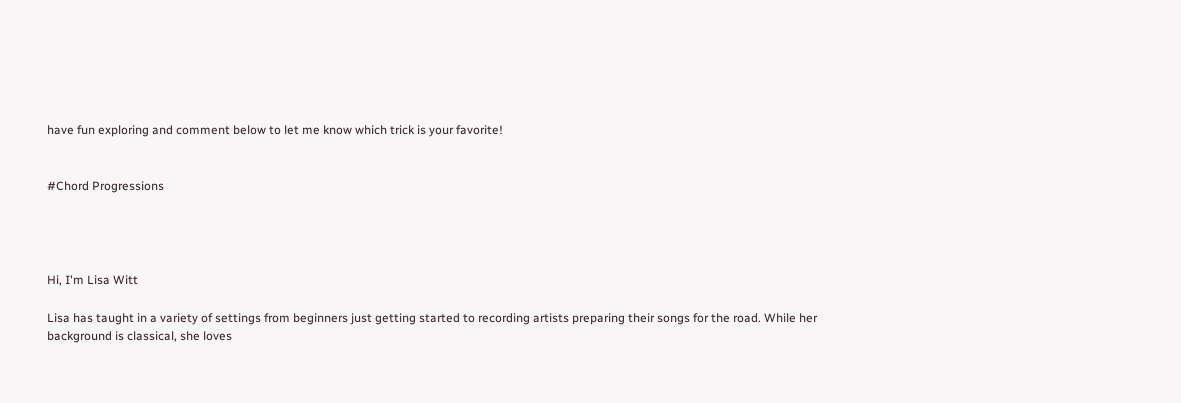have fun exploring and comment below to let me know which trick is your favorite!


#Chord Progressions




Hi, I'm Lisa Witt

Lisa has taught in a variety of settings from beginners just getting started to recording artists preparing their songs for the road. While her background is classical, she loves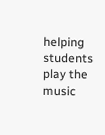helping students play the music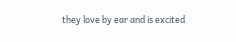they love by ear and is excited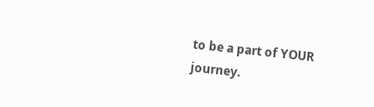to be a part of YOUR journey.